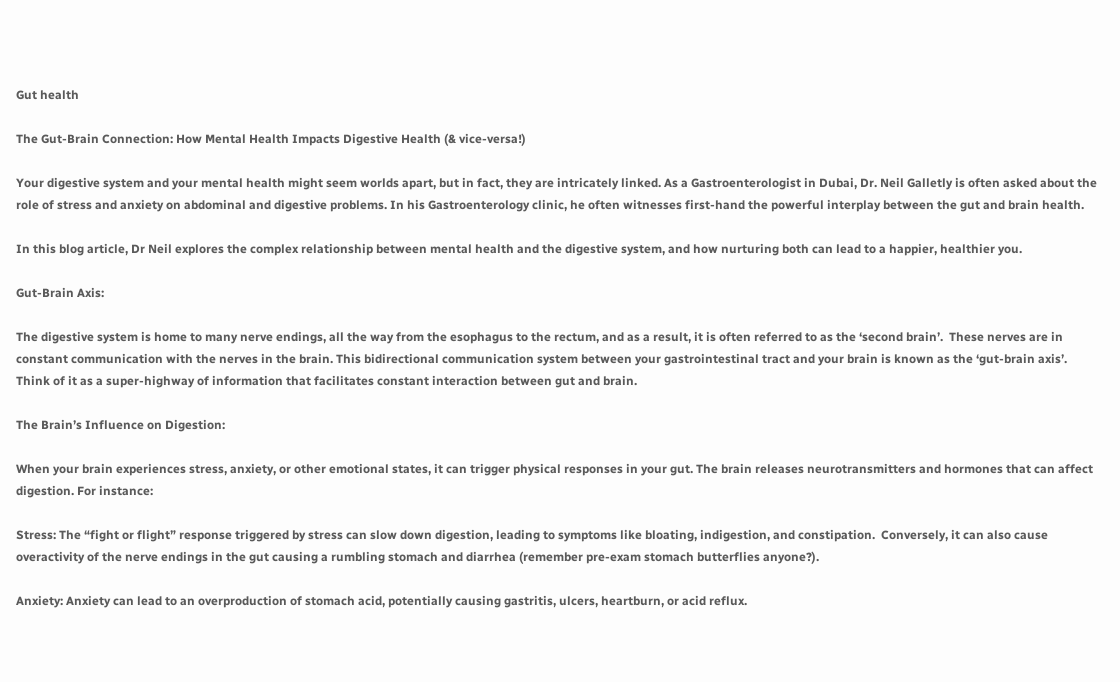Gut health

The Gut-Brain Connection: How Mental Health Impacts Digestive Health (& vice-versa!)

Your digestive system and your mental health might seem worlds apart, but in fact, they are intricately linked. As a Gastroenterologist in Dubai, Dr. Neil Galletly is often asked about the role of stress and anxiety on abdominal and digestive problems. In his Gastroenterology clinic, he often witnesses first-hand the powerful interplay between the gut and brain health.

In this blog article, Dr Neil explores the complex relationship between mental health and the digestive system, and how nurturing both can lead to a happier, healthier you.

Gut-Brain Axis:

The digestive system is home to many nerve endings, all the way from the esophagus to the rectum, and as a result, it is often referred to as the ‘second brain’.  These nerves are in constant communication with the nerves in the brain. This bidirectional communication system between your gastrointestinal tract and your brain is known as the ‘gut-brain axis’.  Think of it as a super-highway of information that facilitates constant interaction between gut and brain.

The Brain’s Influence on Digestion:

When your brain experiences stress, anxiety, or other emotional states, it can trigger physical responses in your gut. The brain releases neurotransmitters and hormones that can affect digestion. For instance:

Stress: The “fight or flight” response triggered by stress can slow down digestion, leading to symptoms like bloating, indigestion, and constipation.  Conversely, it can also cause overactivity of the nerve endings in the gut causing a rumbling stomach and diarrhea (remember pre-exam stomach butterflies anyone?).

Anxiety: Anxiety can lead to an overproduction of stomach acid, potentially causing gastritis, ulcers, heartburn, or acid reflux.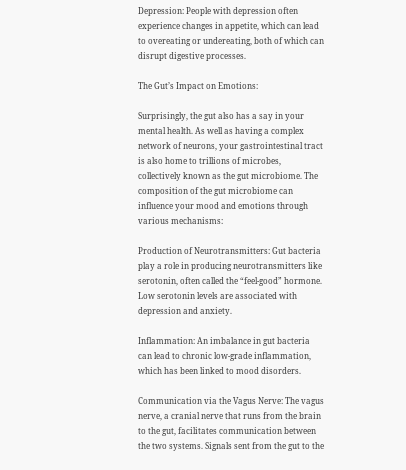Depression: People with depression often experience changes in appetite, which can lead to overeating or undereating, both of which can disrupt digestive processes.

The Gut’s Impact on Emotions:

Surprisingly, the gut also has a say in your mental health. As well as having a complex network of neurons, your gastrointestinal tract is also home to trillions of microbes, collectively known as the gut microbiome. The composition of the gut microbiome can influence your mood and emotions through various mechanisms:

Production of Neurotransmitters: Gut bacteria play a role in producing neurotransmitters like serotonin, often called the “feel-good” hormone. Low serotonin levels are associated with depression and anxiety.

Inflammation: An imbalance in gut bacteria can lead to chronic low-grade inflammation, which has been linked to mood disorders.

Communication via the Vagus Nerve: The vagus nerve, a cranial nerve that runs from the brain to the gut, facilitates communication between the two systems. Signals sent from the gut to the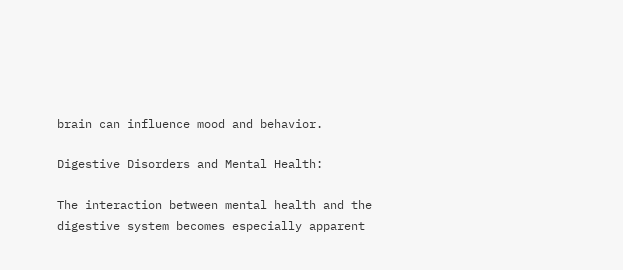brain can influence mood and behavior.

Digestive Disorders and Mental Health:

The interaction between mental health and the digestive system becomes especially apparent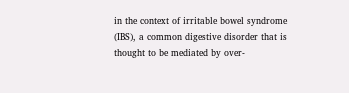in the context of irritable bowel syndrome (IBS), a common digestive disorder that is thought to be mediated by over-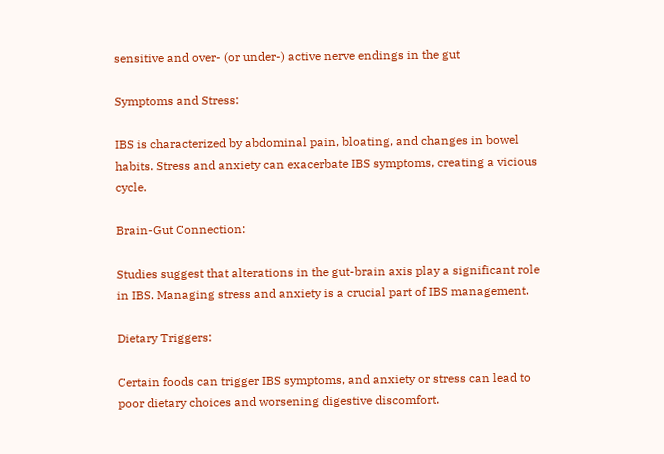sensitive and over- (or under-) active nerve endings in the gut

Symptoms and Stress:

IBS is characterized by abdominal pain, bloating, and changes in bowel habits. Stress and anxiety can exacerbate IBS symptoms, creating a vicious cycle.

Brain-Gut Connection:

Studies suggest that alterations in the gut-brain axis play a significant role in IBS. Managing stress and anxiety is a crucial part of IBS management.

Dietary Triggers:

Certain foods can trigger IBS symptoms, and anxiety or stress can lead to poor dietary choices and worsening digestive discomfort.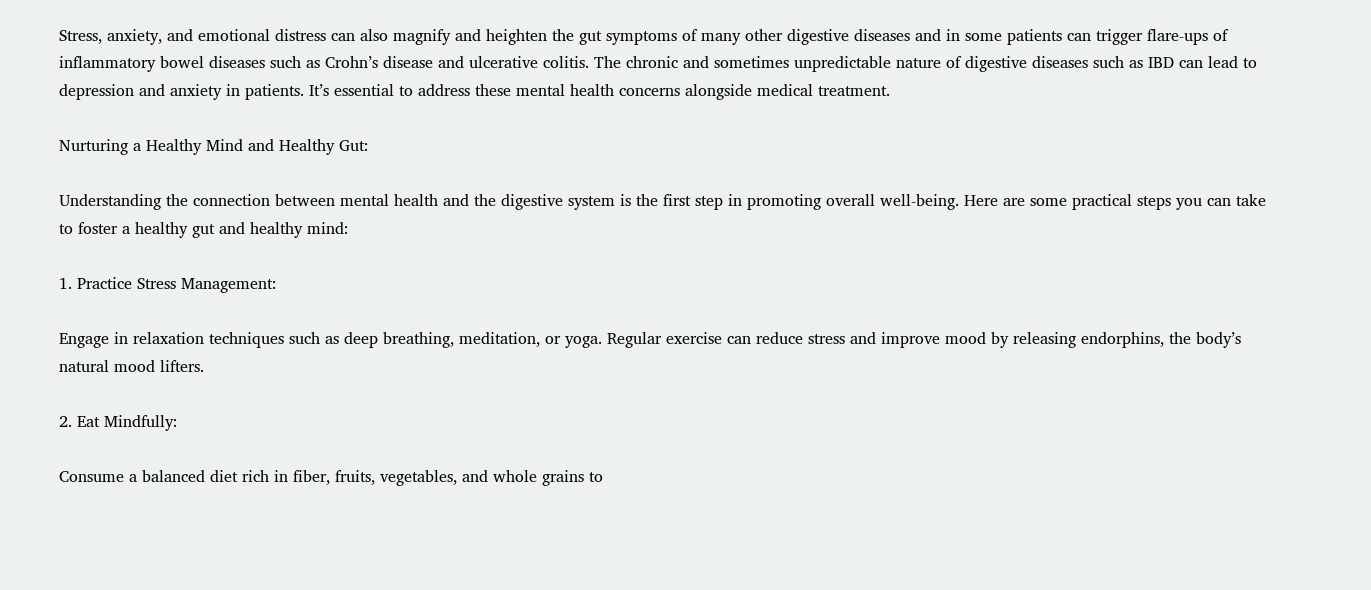Stress, anxiety, and emotional distress can also magnify and heighten the gut symptoms of many other digestive diseases and in some patients can trigger flare-ups of inflammatory bowel diseases such as Crohn’s disease and ulcerative colitis. The chronic and sometimes unpredictable nature of digestive diseases such as IBD can lead to depression and anxiety in patients. It’s essential to address these mental health concerns alongside medical treatment.

Nurturing a Healthy Mind and Healthy Gut:

Understanding the connection between mental health and the digestive system is the first step in promoting overall well-being. Here are some practical steps you can take to foster a healthy gut and healthy mind:

1. Practice Stress Management:

Engage in relaxation techniques such as deep breathing, meditation, or yoga. Regular exercise can reduce stress and improve mood by releasing endorphins, the body’s natural mood lifters.

2. Eat Mindfully:

Consume a balanced diet rich in fiber, fruits, vegetables, and whole grains to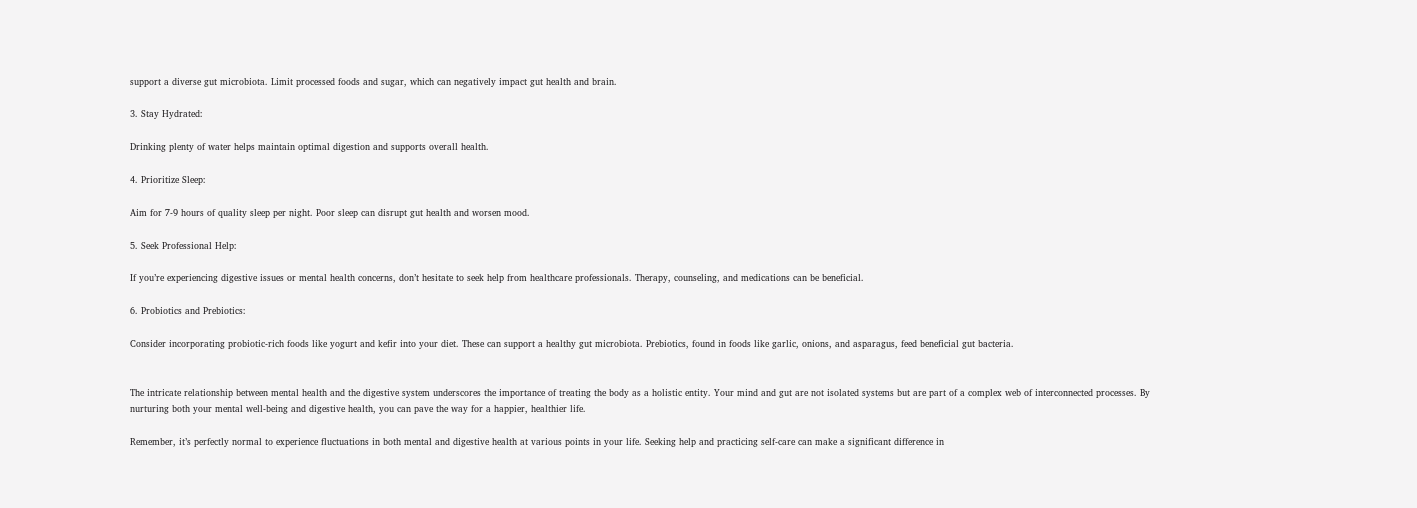support a diverse gut microbiota. Limit processed foods and sugar, which can negatively impact gut health and brain.

3. Stay Hydrated:

Drinking plenty of water helps maintain optimal digestion and supports overall health.

4. Prioritize Sleep:

Aim for 7-9 hours of quality sleep per night. Poor sleep can disrupt gut health and worsen mood.

5. Seek Professional Help:

If you’re experiencing digestive issues or mental health concerns, don’t hesitate to seek help from healthcare professionals. Therapy, counseling, and medications can be beneficial.

6. Probiotics and Prebiotics:

Consider incorporating probiotic-rich foods like yogurt and kefir into your diet. These can support a healthy gut microbiota. Prebiotics, found in foods like garlic, onions, and asparagus, feed beneficial gut bacteria.


The intricate relationship between mental health and the digestive system underscores the importance of treating the body as a holistic entity. Your mind and gut are not isolated systems but are part of a complex web of interconnected processes. By nurturing both your mental well-being and digestive health, you can pave the way for a happier, healthier life.

Remember, it’s perfectly normal to experience fluctuations in both mental and digestive health at various points in your life. Seeking help and practicing self-care can make a significant difference in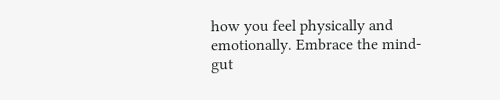how you feel physically and emotionally. Embrace the mind-gut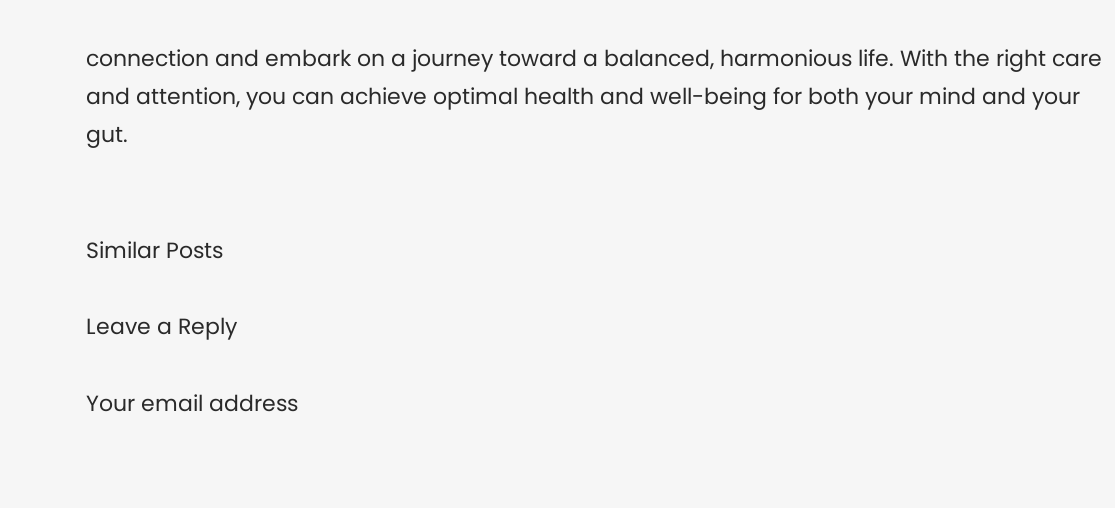connection and embark on a journey toward a balanced, harmonious life. With the right care and attention, you can achieve optimal health and well-being for both your mind and your gut.


Similar Posts

Leave a Reply

Your email address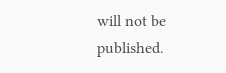will not be published.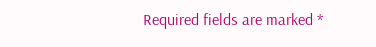Required fields are marked *